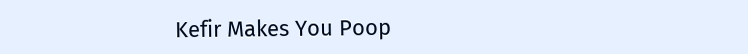Kefir Makes You Poop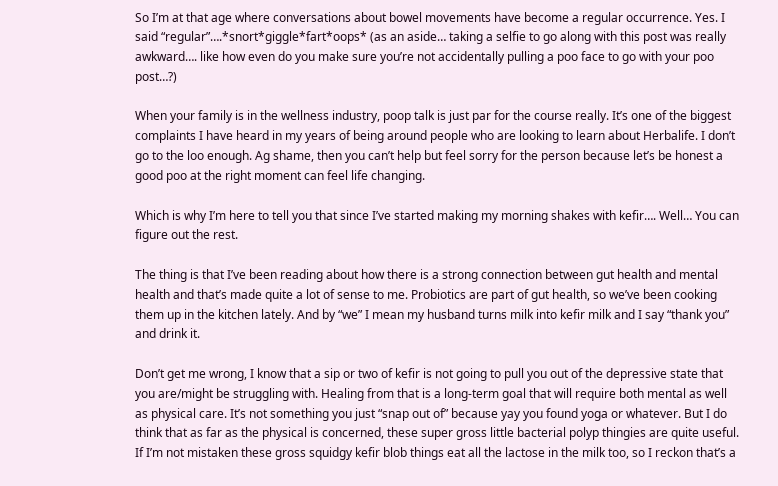So I’m at that age where conversations about bowel movements have become a regular occurrence. Yes. I said “regular”….*snort*giggle*fart*oops* (as an aside… taking a selfie to go along with this post was really awkward…. like how even do you make sure you’re not accidentally pulling a poo face to go with your poo post…?)

When your family is in the wellness industry, poop talk is just par for the course really. It’s one of the biggest complaints I have heard in my years of being around people who are looking to learn about Herbalife. I don’t go to the loo enough. Ag shame, then you can’t help but feel sorry for the person because let’s be honest a good poo at the right moment can feel life changing.

Which is why I’m here to tell you that since I’ve started making my morning shakes with kefir…. Well… You can figure out the rest.

The thing is that I’ve been reading about how there is a strong connection between gut health and mental health and that’s made quite a lot of sense to me. Probiotics are part of gut health, so we’ve been cooking them up in the kitchen lately. And by “we” I mean my husband turns milk into kefir milk and I say “thank you” and drink it.

Don’t get me wrong, I know that a sip or two of kefir is not going to pull you out of the depressive state that you are/might be struggling with. Healing from that is a long-term goal that will require both mental as well as physical care. It’s not something you just “snap out of” because yay you found yoga or whatever. But I do think that as far as the physical is concerned, these super gross little bacterial polyp thingies are quite useful. If I’m not mistaken these gross squidgy kefir blob things eat all the lactose in the milk too, so I reckon that’s a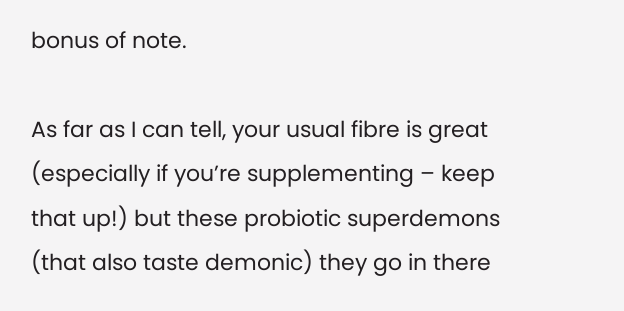bonus of note.

As far as I can tell, your usual fibre is great (especially if you’re supplementing – keep that up!) but these probiotic superdemons (that also taste demonic) they go in there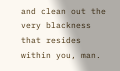and clean out the very blackness that resides within you, man.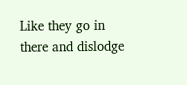Like they go in there and dislodge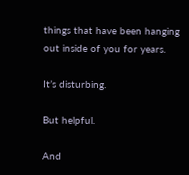things that have been hanging out inside of you for years.

It’s disturbing.

But helpful.

And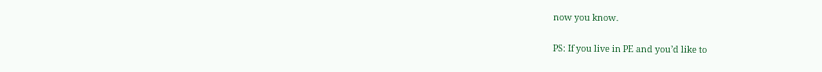now you know.

PS: If you live in PE and you’d like to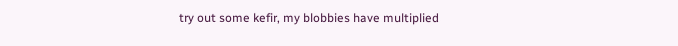try out some kefir, my blobbies have multiplied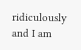ridiculously and I am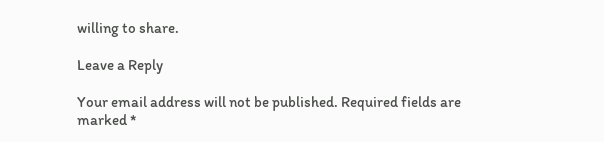willing to share.

Leave a Reply

Your email address will not be published. Required fields are marked *